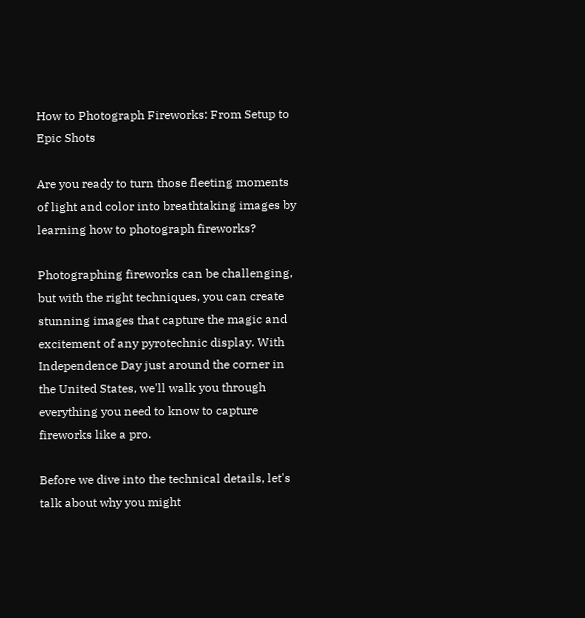How to Photograph Fireworks: From Setup to Epic Shots

Are you ready to turn those fleeting moments of light and color into breathtaking images by learning how to photograph fireworks?

Photographing fireworks can be challenging, but with the right techniques, you can create stunning images that capture the magic and excitement of any pyrotechnic display. With Independence Day just around the corner in the United States, we'll walk you through everything you need to know to capture fireworks like a pro.

Before we dive into the technical details, let's talk about why you might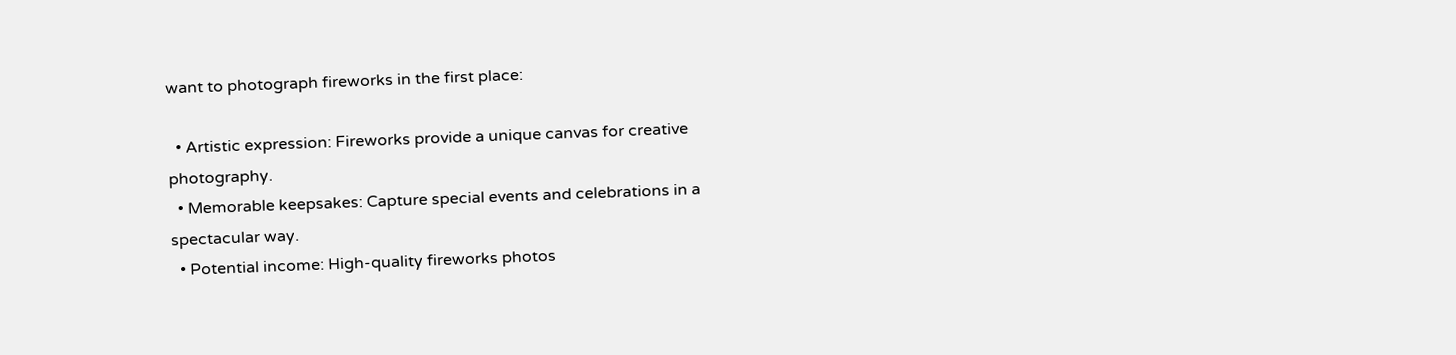want to photograph fireworks in the first place:

  • Artistic expression: Fireworks provide a unique canvas for creative photography.
  • Memorable keepsakes: Capture special events and celebrations in a spectacular way.
  • Potential income: High-quality fireworks photos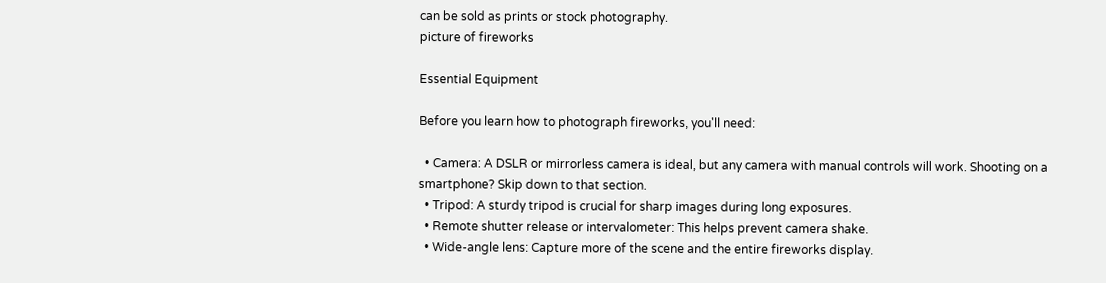can be sold as prints or stock photography.
picture of fireworks

Essential Equipment

Before you learn how to photograph fireworks, you'll need:

  • Camera: A DSLR or mirrorless camera is ideal, but any camera with manual controls will work. Shooting on a smartphone? Skip down to that section.
  • Tripod: A sturdy tripod is crucial for sharp images during long exposures.
  • Remote shutter release or intervalometer: This helps prevent camera shake.
  • Wide-angle lens: Capture more of the scene and the entire fireworks display.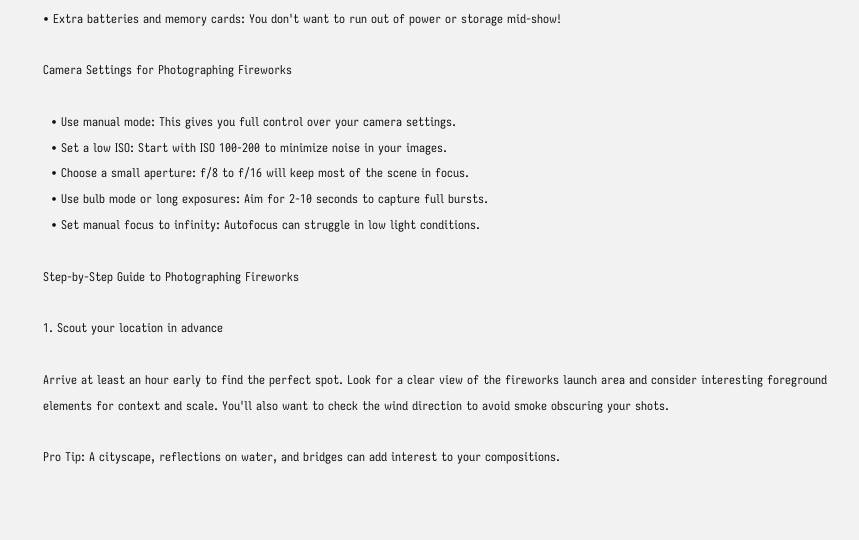• Extra batteries and memory cards: You don't want to run out of power or storage mid-show!

Camera Settings for Photographing Fireworks

  • Use manual mode: This gives you full control over your camera settings.
  • Set a low ISO: Start with ISO 100-200 to minimize noise in your images.
  • Choose a small aperture: f/8 to f/16 will keep most of the scene in focus.
  • Use bulb mode or long exposures: Aim for 2-10 seconds to capture full bursts.
  • Set manual focus to infinity: Autofocus can struggle in low light conditions.

Step-by-Step Guide to Photographing Fireworks

1. Scout your location in advance

Arrive at least an hour early to find the perfect spot. Look for a clear view of the fireworks launch area and consider interesting foreground elements for context and scale. You'll also want to check the wind direction to avoid smoke obscuring your shots.

Pro Tip: A cityscape, reflections on water, and bridges can add interest to your compositions.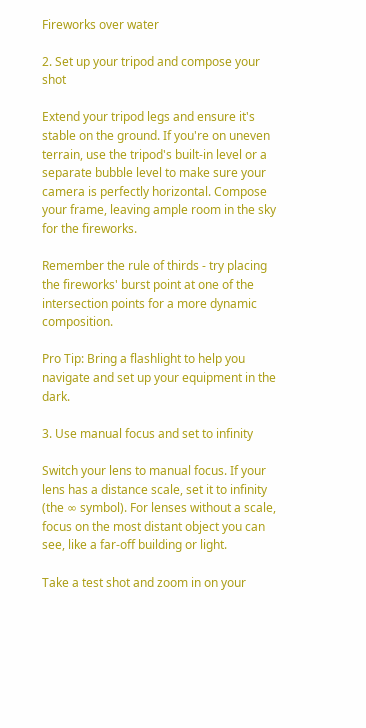Fireworks over water

2. Set up your tripod and compose your shot

Extend your tripod legs and ensure it's stable on the ground. If you're on uneven terrain, use the tripod's built-in level or a separate bubble level to make sure your camera is perfectly horizontal. Compose your frame, leaving ample room in the sky for the fireworks.

Remember the rule of thirds - try placing the fireworks' burst point at one of the intersection points for a more dynamic composition.

Pro Tip: Bring a flashlight to help you navigate and set up your equipment in the dark.

3. Use manual focus and set to infinity

Switch your lens to manual focus. If your lens has a distance scale, set it to infinity (the ∞ symbol). For lenses without a scale, focus on the most distant object you can see, like a far-off building or light.

Take a test shot and zoom in on your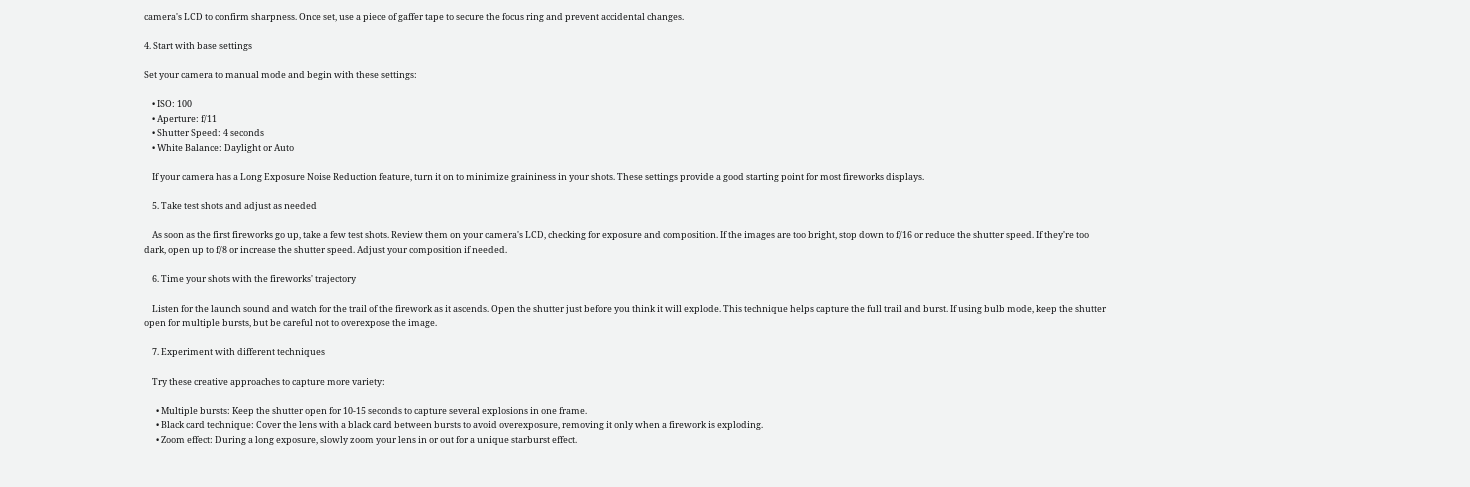camera's LCD to confirm sharpness. Once set, use a piece of gaffer tape to secure the focus ring and prevent accidental changes.

4. Start with base settings

Set your camera to manual mode and begin with these settings:

    • ISO: 100
    • Aperture: f/11
    • Shutter Speed: 4 seconds
    • White Balance: Daylight or Auto

    If your camera has a Long Exposure Noise Reduction feature, turn it on to minimize graininess in your shots. These settings provide a good starting point for most fireworks displays.

    5. Take test shots and adjust as needed

    As soon as the first fireworks go up, take a few test shots. Review them on your camera's LCD, checking for exposure and composition. If the images are too bright, stop down to f/16 or reduce the shutter speed. If they're too dark, open up to f/8 or increase the shutter speed. Adjust your composition if needed.

    6. Time your shots with the fireworks' trajectory

    Listen for the launch sound and watch for the trail of the firework as it ascends. Open the shutter just before you think it will explode. This technique helps capture the full trail and burst. If using bulb mode, keep the shutter open for multiple bursts, but be careful not to overexpose the image.

    7. Experiment with different techniques

    Try these creative approaches to capture more variety:

      • Multiple bursts: Keep the shutter open for 10-15 seconds to capture several explosions in one frame.
      • Black card technique: Cover the lens with a black card between bursts to avoid overexposure, removing it only when a firework is exploding.
      • Zoom effect: During a long exposure, slowly zoom your lens in or out for a unique starburst effect.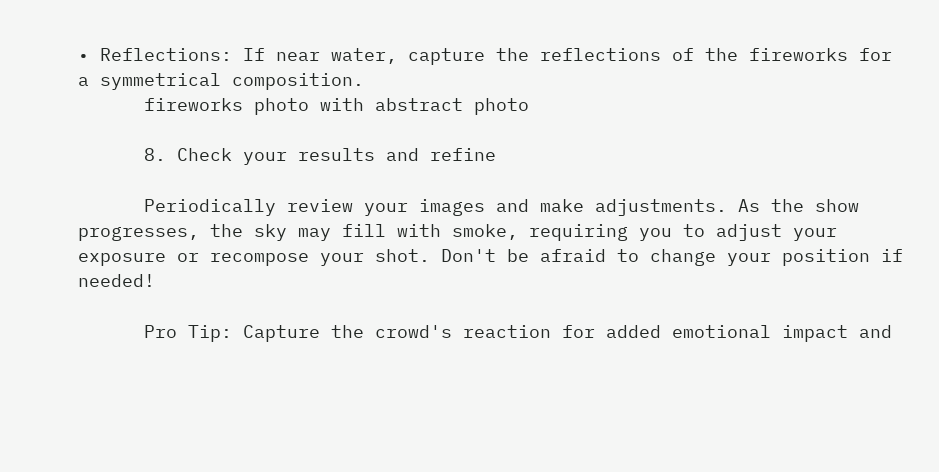• Reflections: If near water, capture the reflections of the fireworks for a symmetrical composition.
      fireworks photo with abstract photo

      8. Check your results and refine

      Periodically review your images and make adjustments. As the show progresses, the sky may fill with smoke, requiring you to adjust your exposure or recompose your shot. Don't be afraid to change your position if needed!

      Pro Tip: Capture the crowd's reaction for added emotional impact and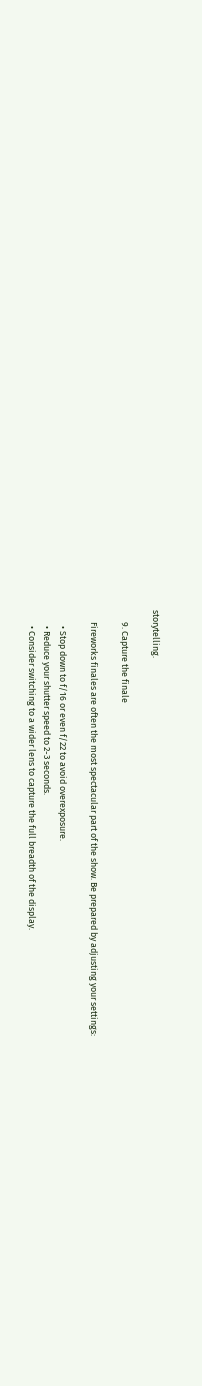storytelling.

      9. Capture the finale

      Fireworks finales are often the most spectacular part of the show. Be prepared by adjusting your settings:

        • Stop down to f/16 or even f/22 to avoid overexposure.
        • Reduce your shutter speed to 2-3 seconds.
        • Consider switching to a wider lens to capture the full breadth of the display.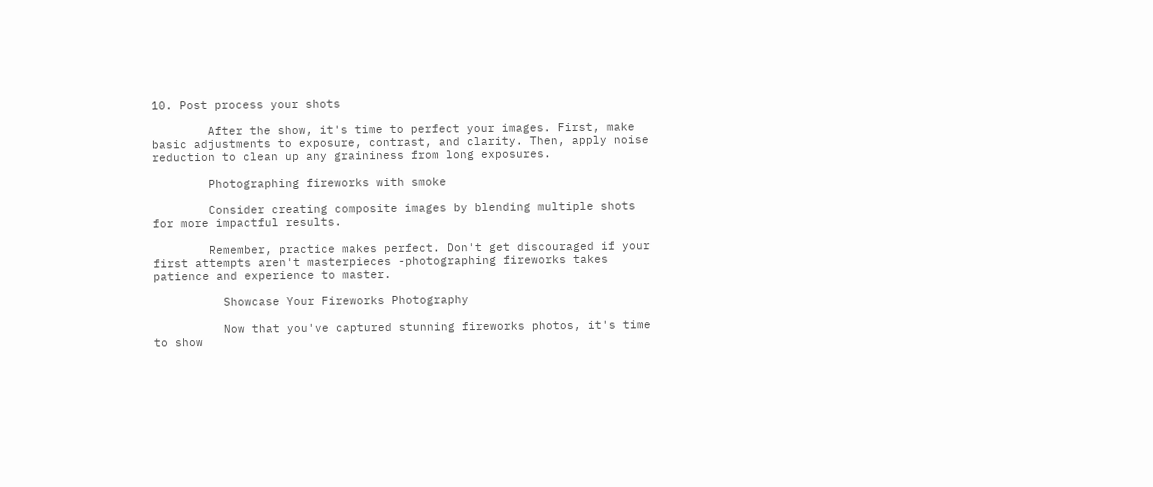10. Post process your shots

        After the show, it's time to perfect your images. First, make basic adjustments to exposure, contrast, and clarity. Then, apply noise reduction to clean up any graininess from long exposures.

        Photographing fireworks with smoke

        Consider creating composite images by blending multiple shots for more impactful results.

        Remember, practice makes perfect. Don't get discouraged if your first attempts aren't masterpieces -photographing fireworks takes patience and experience to master.

          Showcase Your Fireworks Photography

          Now that you've captured stunning fireworks photos, it's time to show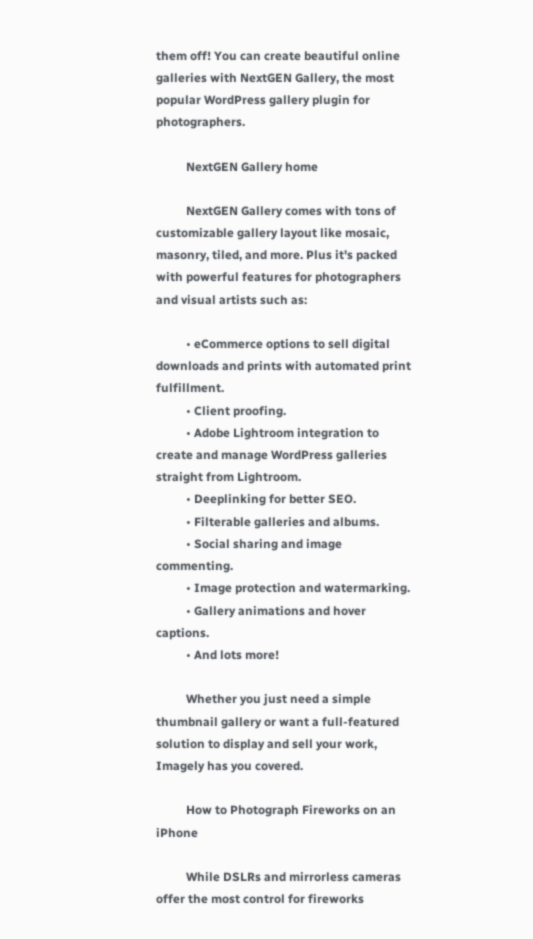them off! You can create beautiful online galleries with NextGEN Gallery, the most popular WordPress gallery plugin for photographers.

          NextGEN Gallery home

          NextGEN Gallery comes with tons of customizable gallery layout like mosaic, masonry, tiled, and more. Plus it's packed with powerful features for photographers and visual artists such as:

          • eCommerce options to sell digital downloads and prints with automated print fulfillment.
          • Client proofing.
          • Adobe Lightroom integration to create and manage WordPress galleries straight from Lightroom.
          • Deeplinking for better SEO.
          • Filterable galleries and albums.
          • Social sharing and image commenting.
          • Image protection and watermarking.
          • Gallery animations and hover captions.
          • And lots more!

          Whether you just need a simple thumbnail gallery or want a full-featured solution to display and sell your work, Imagely has you covered.

          How to Photograph Fireworks on an iPhone

          While DSLRs and mirrorless cameras offer the most control for fireworks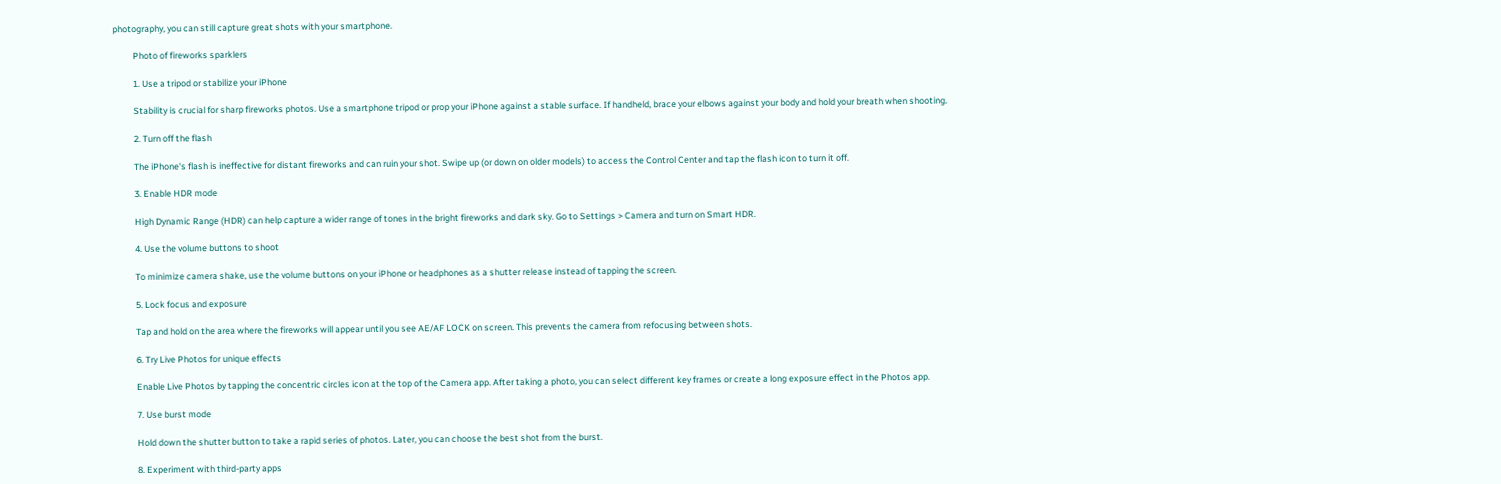photography, you can still capture great shots with your smartphone.

          Photo of fireworks sparklers

          1. Use a tripod or stabilize your iPhone

          Stability is crucial for sharp fireworks photos. Use a smartphone tripod or prop your iPhone against a stable surface. If handheld, brace your elbows against your body and hold your breath when shooting.

          2. Turn off the flash

          The iPhone's flash is ineffective for distant fireworks and can ruin your shot. Swipe up (or down on older models) to access the Control Center and tap the flash icon to turn it off.

          3. Enable HDR mode

          High Dynamic Range (HDR) can help capture a wider range of tones in the bright fireworks and dark sky. Go to Settings > Camera and turn on Smart HDR.

          4. Use the volume buttons to shoot

          To minimize camera shake, use the volume buttons on your iPhone or headphones as a shutter release instead of tapping the screen.

          5. Lock focus and exposure

          Tap and hold on the area where the fireworks will appear until you see AE/AF LOCK on screen. This prevents the camera from refocusing between shots.

          6. Try Live Photos for unique effects

          Enable Live Photos by tapping the concentric circles icon at the top of the Camera app. After taking a photo, you can select different key frames or create a long exposure effect in the Photos app.

          7. Use burst mode

          Hold down the shutter button to take a rapid series of photos. Later, you can choose the best shot from the burst.

          8. Experiment with third-party apps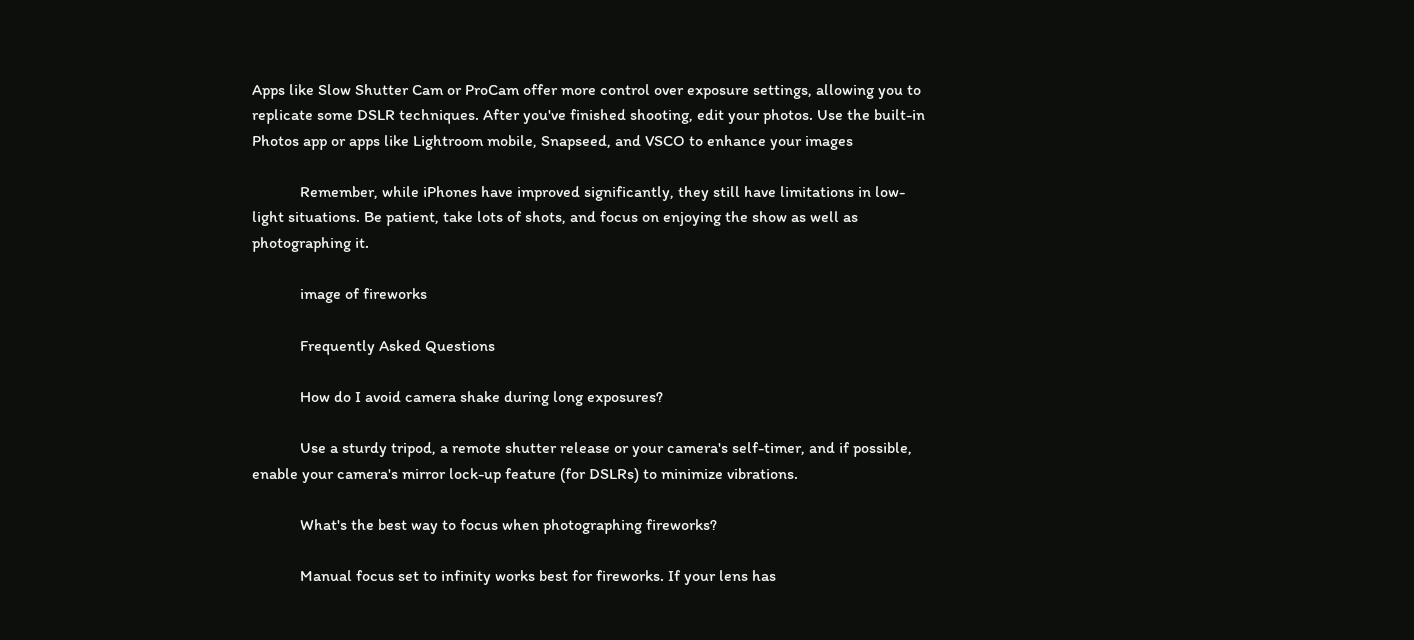Apps like Slow Shutter Cam or ProCam offer more control over exposure settings, allowing you to replicate some DSLR techniques. After you've finished shooting, edit your photos. Use the built-in Photos app or apps like Lightroom mobile, Snapseed, and VSCO to enhance your images

            Remember, while iPhones have improved significantly, they still have limitations in low-light situations. Be patient, take lots of shots, and focus on enjoying the show as well as photographing it.

            image of fireworks

            Frequently Asked Questions

            How do I avoid camera shake during long exposures?

            Use a sturdy tripod, a remote shutter release or your camera's self-timer, and if possible, enable your camera's mirror lock-up feature (for DSLRs) to minimize vibrations.

            What's the best way to focus when photographing fireworks?

            Manual focus set to infinity works best for fireworks. If your lens has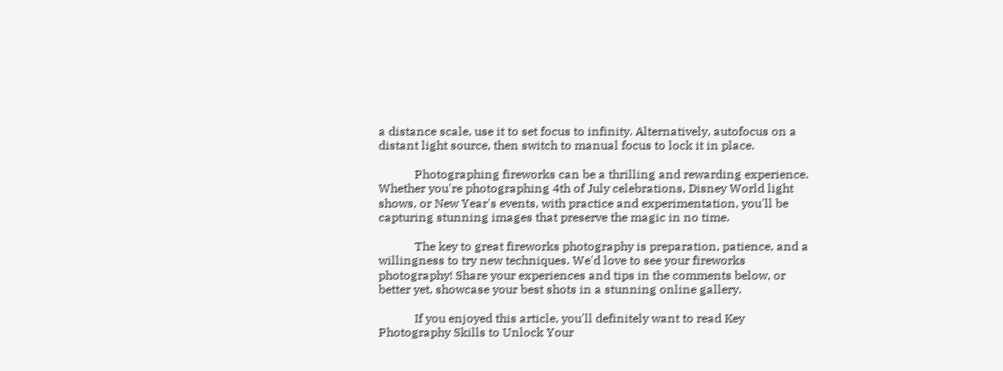a distance scale, use it to set focus to infinity. Alternatively, autofocus on a distant light source, then switch to manual focus to lock it in place.

            Photographing fireworks can be a thrilling and rewarding experience. Whether you're photographing 4th of July celebrations, Disney World light shows, or New Year's events, with practice and experimentation, you'll be capturing stunning images that preserve the magic in no time.

            The key to great fireworks photography is preparation, patience, and a willingness to try new techniques. We'd love to see your fireworks photography! Share your experiences and tips in the comments below, or better yet, showcase your best shots in a stunning online gallery.

            If you enjoyed this article, you'll definitely want to read Key Photography Skills to Unlock Your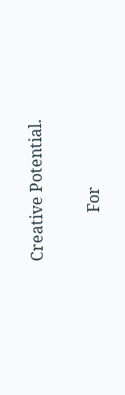Creative Potential.

            For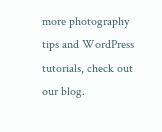more photography tips and WordPress tutorials, check out our blog.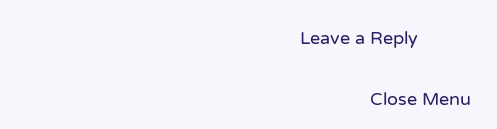Leave a Reply

              Close Menu